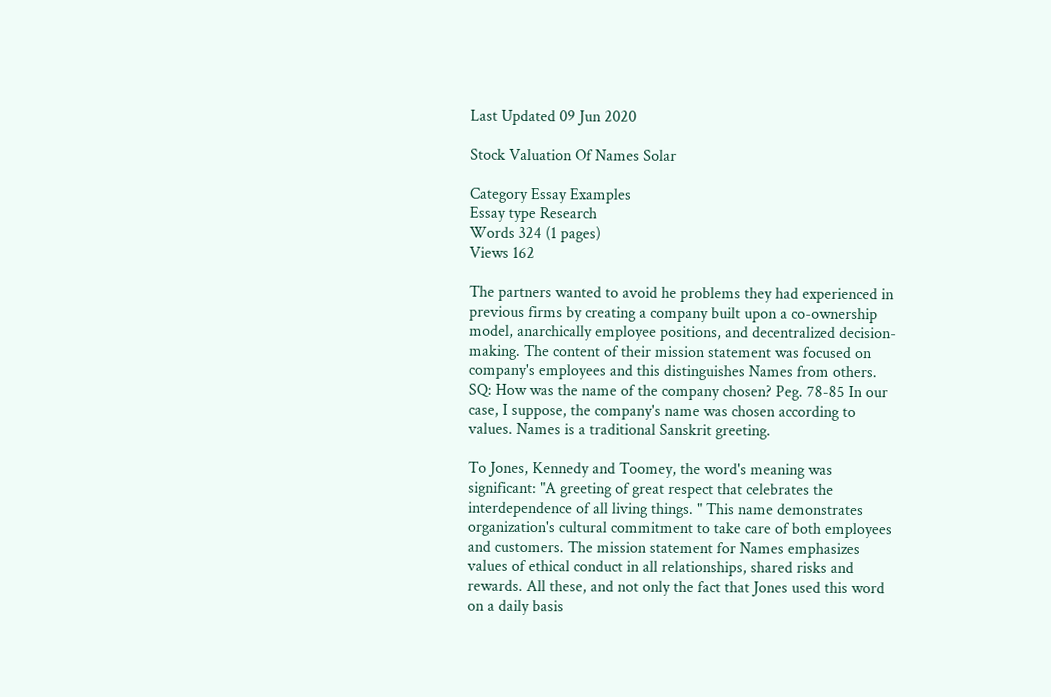Last Updated 09 Jun 2020

Stock Valuation Of Names Solar

Category Essay Examples
Essay type Research
Words 324 (1 pages)
Views 162

The partners wanted to avoid he problems they had experienced in previous firms by creating a company built upon a co-ownership model, anarchically employee positions, and decentralized decision-making. The content of their mission statement was focused on company's employees and this distinguishes Names from others. SQ: How was the name of the company chosen? Peg. 78-85 In our case, I suppose, the company's name was chosen according to values. Names is a traditional Sanskrit greeting.

To Jones, Kennedy and Toomey, the word's meaning was significant: "A greeting of great respect that celebrates the interdependence of all living things. " This name demonstrates organization's cultural commitment to take care of both employees and customers. The mission statement for Names emphasizes values of ethical conduct in all relationships, shared risks and rewards. All these, and not only the fact that Jones used this word on a daily basis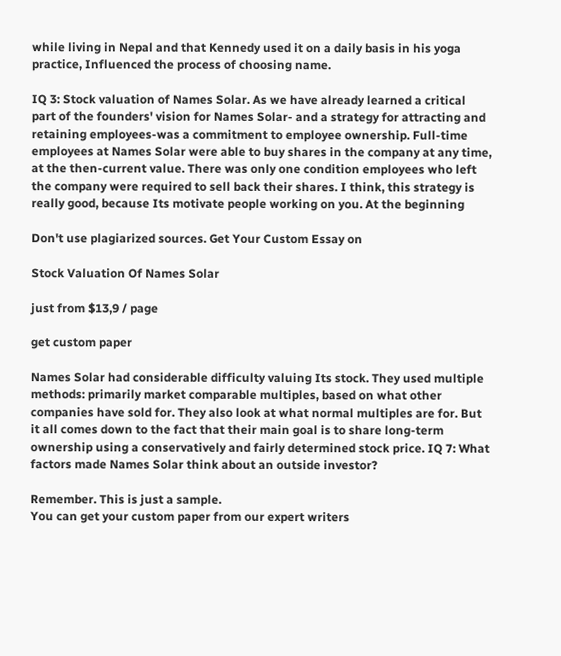while living in Nepal and that Kennedy used it on a daily basis in his yoga practice, Influenced the process of choosing name.

IQ 3: Stock valuation of Names Solar. As we have already learned a critical part of the founders' vision for Names Solar- and a strategy for attracting and retaining employees-was a commitment to employee ownership. Full-time employees at Names Solar were able to buy shares in the company at any time, at the then-current value. There was only one condition employees who left the company were required to sell back their shares. I think, this strategy is really good, because Its motivate people working on you. At the beginning

Don't use plagiarized sources. Get Your Custom Essay on

Stock Valuation Of Names Solar

just from $13,9 / page

get custom paper

Names Solar had considerable difficulty valuing Its stock. They used multiple methods: primarily market comparable multiples, based on what other companies have sold for. They also look at what normal multiples are for. But it all comes down to the fact that their main goal is to share long-term ownership using a conservatively and fairly determined stock price. IQ 7: What factors made Names Solar think about an outside investor?

Remember. This is just a sample.
You can get your custom paper from our expert writers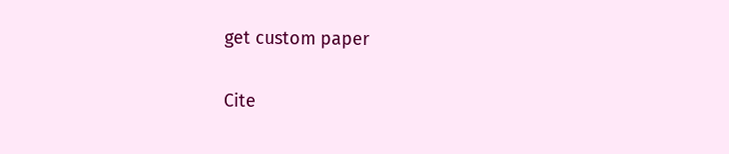get custom paper

Cite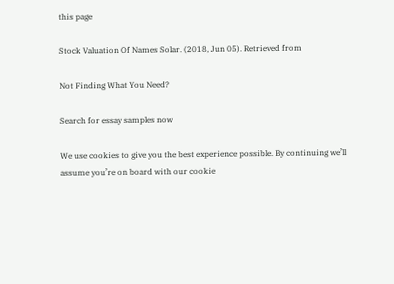this page

Stock Valuation Of Names Solar. (2018, Jun 05). Retrieved from

Not Finding What You Need?

Search for essay samples now

We use cookies to give you the best experience possible. By continuing we’ll assume you’re on board with our cookie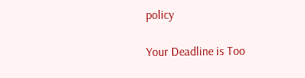policy

Your Deadline is Too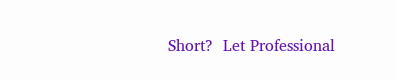Short?  Let Professional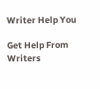Writer Help You

Get Help From Writers